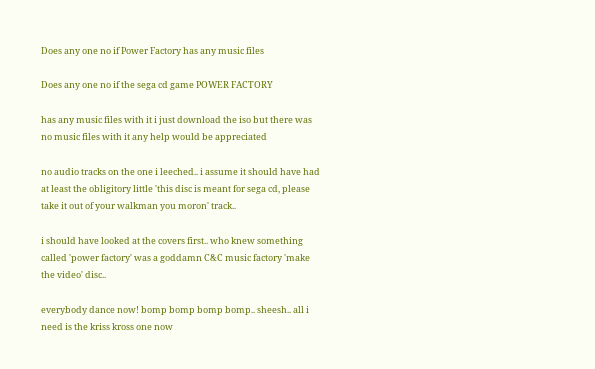Does any one no if Power Factory has any music files

Does any one no if the sega cd game POWER FACTORY

has any music files with it i just download the iso but there was no music files with it any help would be appreciated

no audio tracks on the one i leeched.. i assume it should have had at least the obligitory little 'this disc is meant for sega cd, please take it out of your walkman you moron' track..

i should have looked at the covers first.. who knew something called 'power factory' was a goddamn C&C music factory 'make the video' disc..

everybody dance now! bomp bomp bomp bomp.. sheesh.. all i need is the kriss kross one now